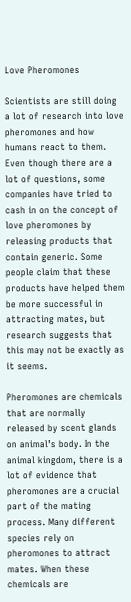Love Pheromones

Scientists are still doing a lot of research into love pheromones and how humans react to them. Even though there are a lot of questions, some companies have tried to cash in on the concept of love pheromones by releasing products that contain generic. Some people claim that these products have helped them be more successful in attracting mates, but research suggests that this may not be exactly as it seems.

Pheromones are chemicals that are normally released by scent glands on animal’s body. In the animal kingdom, there is a lot of evidence that pheromones are a crucial part of the mating process. Many different species rely on pheromones to attract mates. When these chemicals are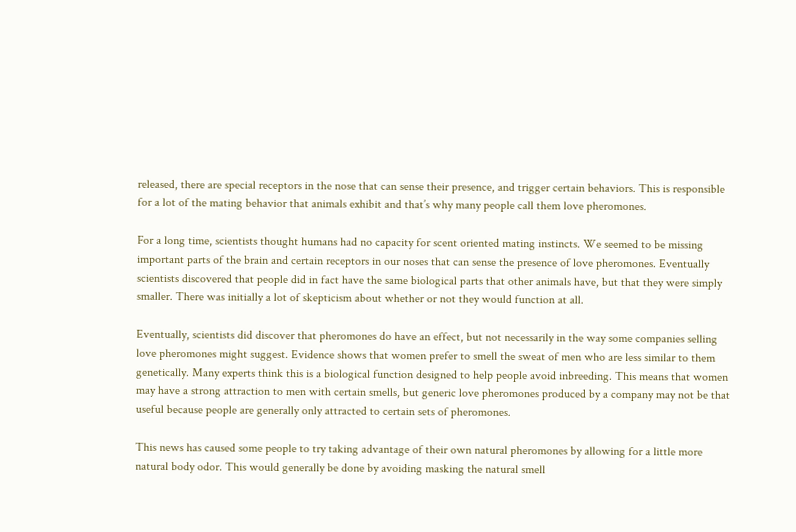released, there are special receptors in the nose that can sense their presence, and trigger certain behaviors. This is responsible for a lot of the mating behavior that animals exhibit and that’s why many people call them love pheromones.

For a long time, scientists thought humans had no capacity for scent oriented mating instincts. We seemed to be missing important parts of the brain and certain receptors in our noses that can sense the presence of love pheromones. Eventually scientists discovered that people did in fact have the same biological parts that other animals have, but that they were simply smaller. There was initially a lot of skepticism about whether or not they would function at all.

Eventually, scientists did discover that pheromones do have an effect, but not necessarily in the way some companies selling love pheromones might suggest. Evidence shows that women prefer to smell the sweat of men who are less similar to them genetically. Many experts think this is a biological function designed to help people avoid inbreeding. This means that women may have a strong attraction to men with certain smells, but generic love pheromones produced by a company may not be that useful because people are generally only attracted to certain sets of pheromones.

This news has caused some people to try taking advantage of their own natural pheromones by allowing for a little more natural body odor. This would generally be done by avoiding masking the natural smell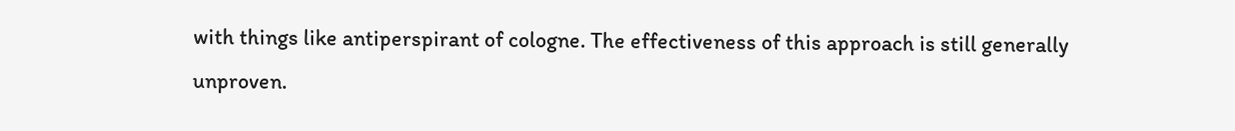with things like antiperspirant of cologne. The effectiveness of this approach is still generally unproven.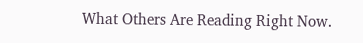What Others Are Reading Right Now.